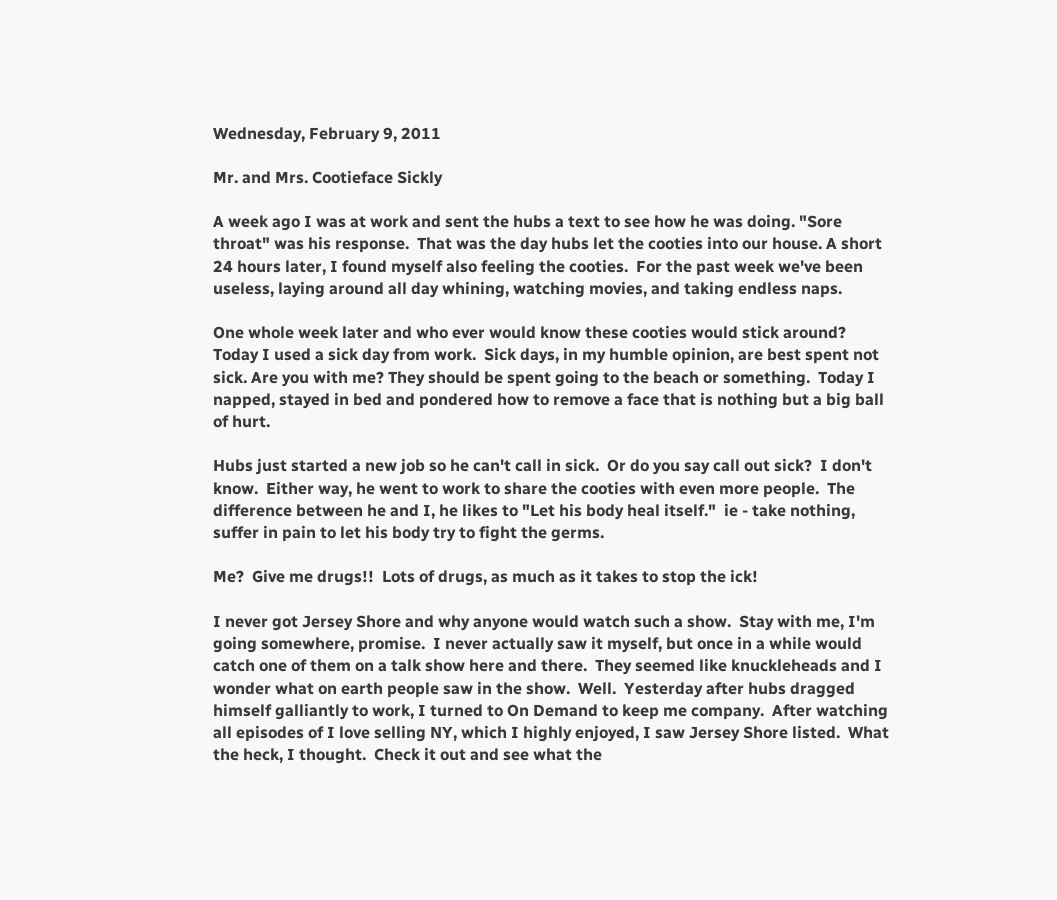Wednesday, February 9, 2011

Mr. and Mrs. Cootieface Sickly

A week ago I was at work and sent the hubs a text to see how he was doing. "Sore throat" was his response.  That was the day hubs let the cooties into our house. A short 24 hours later, I found myself also feeling the cooties.  For the past week we've been useless, laying around all day whining, watching movies, and taking endless naps.

One whole week later and who ever would know these cooties would stick around?  Today I used a sick day from work.  Sick days, in my humble opinion, are best spent not sick. Are you with me? They should be spent going to the beach or something.  Today I napped, stayed in bed and pondered how to remove a face that is nothing but a big ball of hurt.

Hubs just started a new job so he can't call in sick.  Or do you say call out sick?  I don't know.  Either way, he went to work to share the cooties with even more people.  The difference between he and I, he likes to "Let his body heal itself."  ie - take nothing, suffer in pain to let his body try to fight the germs.

Me?  Give me drugs!!  Lots of drugs, as much as it takes to stop the ick!

I never got Jersey Shore and why anyone would watch such a show.  Stay with me, I'm going somewhere, promise.  I never actually saw it myself, but once in a while would catch one of them on a talk show here and there.  They seemed like knuckleheads and I wonder what on earth people saw in the show.  Well.  Yesterday after hubs dragged himself galliantly to work, I turned to On Demand to keep me company.  After watching all episodes of I love selling NY, which I highly enjoyed, I saw Jersey Shore listed.  What the heck, I thought.  Check it out and see what the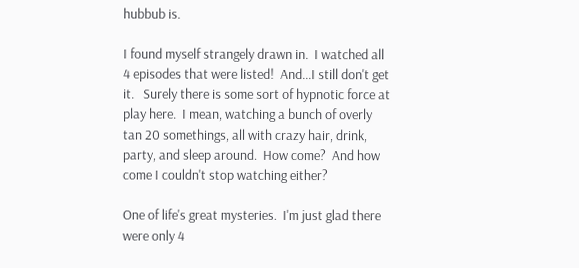hubbub is.

I found myself strangely drawn in.  I watched all 4 episodes that were listed!  And...I still don't get it.   Surely there is some sort of hypnotic force at play here.  I mean, watching a bunch of overly tan 20 somethings, all with crazy hair, drink, party, and sleep around.  How come?  And how come I couldn't stop watching either?

One of life's great mysteries.  I'm just glad there were only 4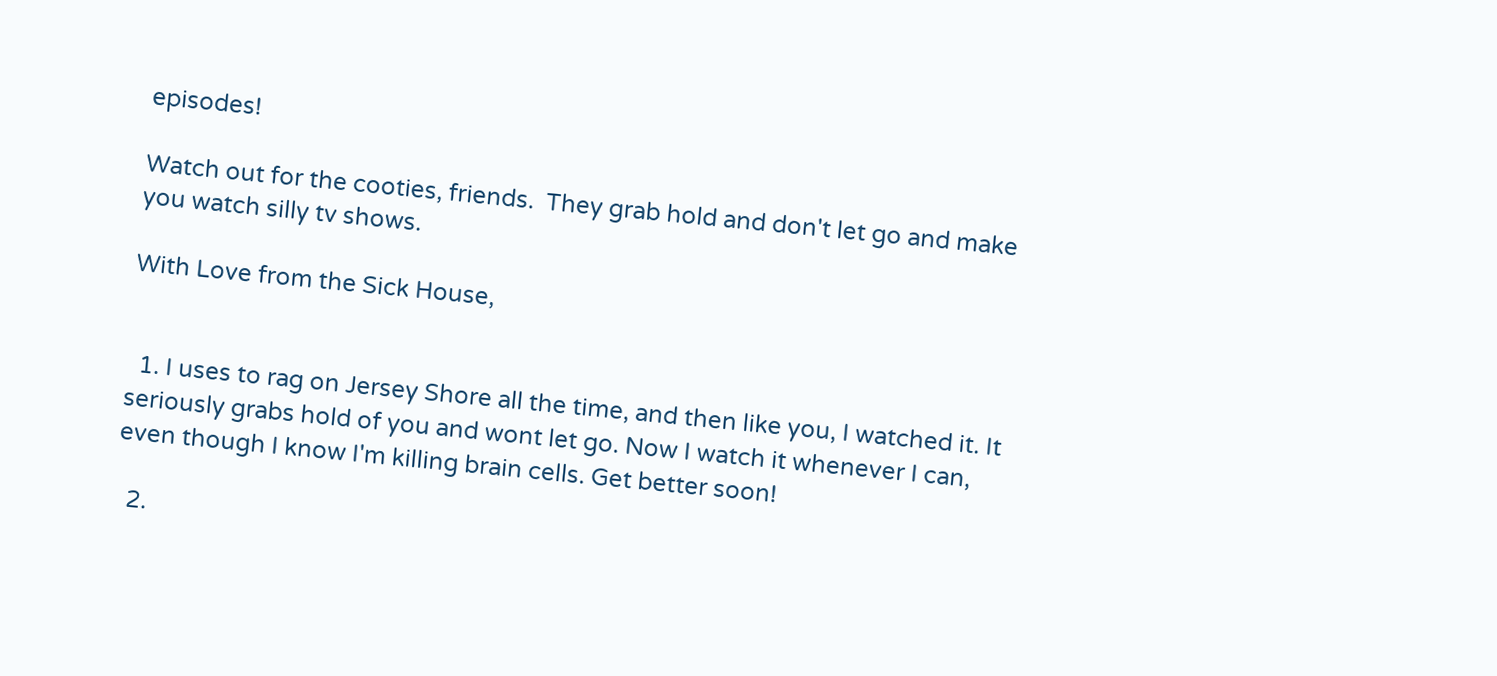episodes!

Watch out for the cooties, friends.  They grab hold and don't let go and make you watch silly tv shows.

With Love from the Sick House,


  1. I uses to rag on Jersey Shore all the time, and then like you, I watched it. It seriously grabs hold of you and wont let go. Now I watch it whenever I can, even though I know I'm killing brain cells. Get better soon!

  2.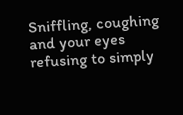Sniffling, coughing and your eyes refusing to simply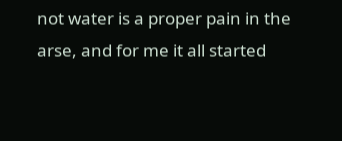not water is a proper pain in the arse, and for me it all started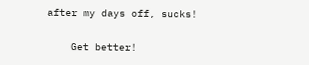after my days off, sucks!

    Get better!